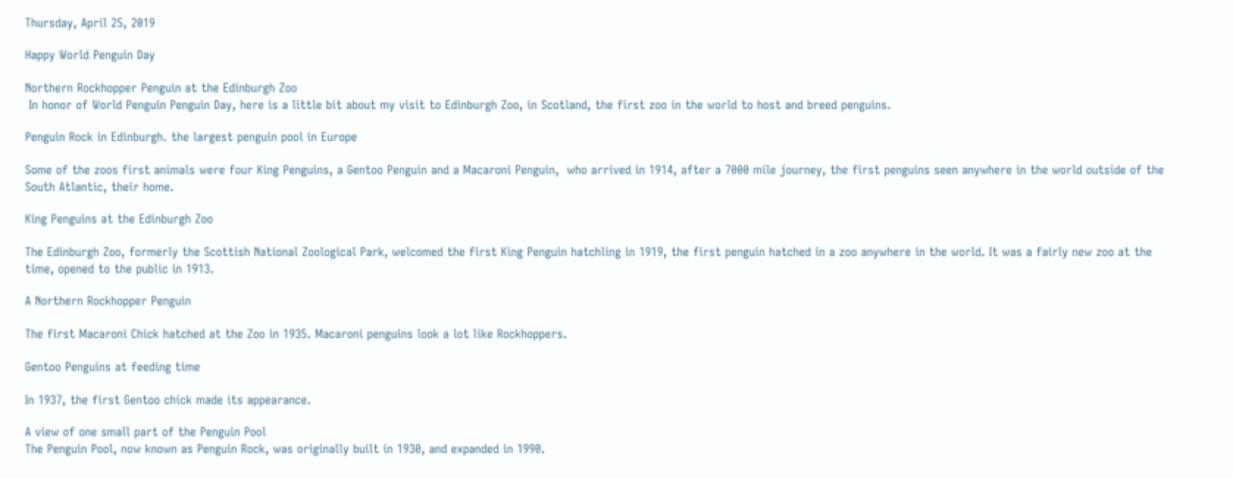Thursday, April 25, 2019

Happy World Penguin Day

Northern Rockhopper Penguin at the Edinburgh Zoo
 In honor of World Penguin Penguin Day, here is a little bit about my visit to Edinburgh Zoo, in Scotland, the first zoo in the world to host and breed penguins.

Penguin Rock in Edinburgh. the largest penguin pool in Europe

Some of the zoos first animals were four King Penguins, a Gentoo Penguin and a Macaroni Penguin,  who arrived in 1914, after a 7000 mile journey, the first penguins seen anywhere in the world outside of the South Atlantic, their home.

King Penguins at the Edinburgh Zoo

The Edinburgh Zoo, formerly the Scottish National Zoological Park, welcomed the first King Penguin hatchling in 1919, the first penguin hatched in a zoo anywhere in the world. It was a fairly new zoo at the time, opened to the public in 1913.

A Northern Rockhopper Penguin

The first Macaroni Chick hatched at the Zoo in 1935. Macaroni penguins look a lot like Rockhoppers.

Gentoo Penguins at feeding time

In 1937, the first Gentoo chick made its appearance.

A view of one small part of the Penguin Pool
The Penguin Pool, now known as Penguin Rock, was originally built in 1930, and expanded in 1990.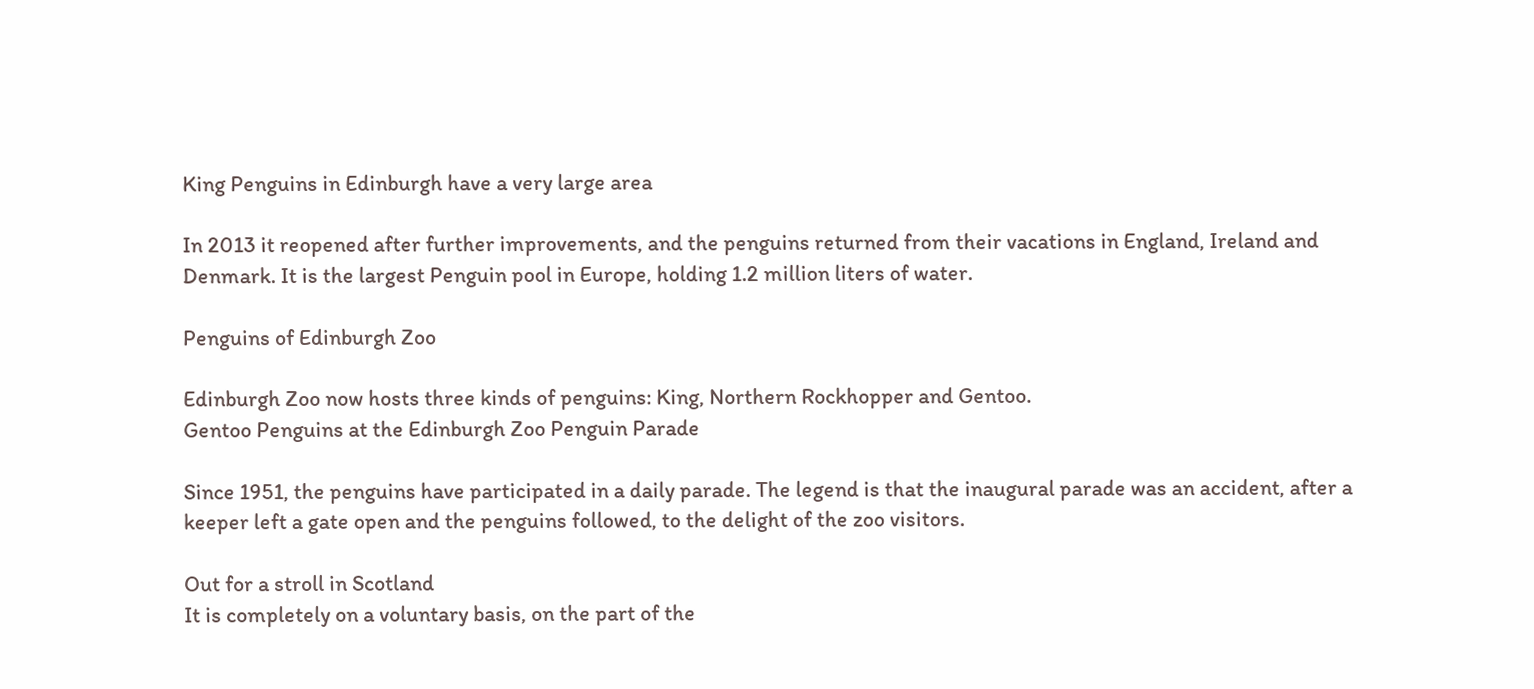King Penguins in Edinburgh have a very large area

In 2013 it reopened after further improvements, and the penguins returned from their vacations in England, Ireland and Denmark. It is the largest Penguin pool in Europe, holding 1.2 million liters of water.

Penguins of Edinburgh Zoo

Edinburgh Zoo now hosts three kinds of penguins: King, Northern Rockhopper and Gentoo.
Gentoo Penguins at the Edinburgh Zoo Penguin Parade

Since 1951, the penguins have participated in a daily parade. The legend is that the inaugural parade was an accident, after a keeper left a gate open and the penguins followed, to the delight of the zoo visitors.

Out for a stroll in Scotland
It is completely on a voluntary basis, on the part of the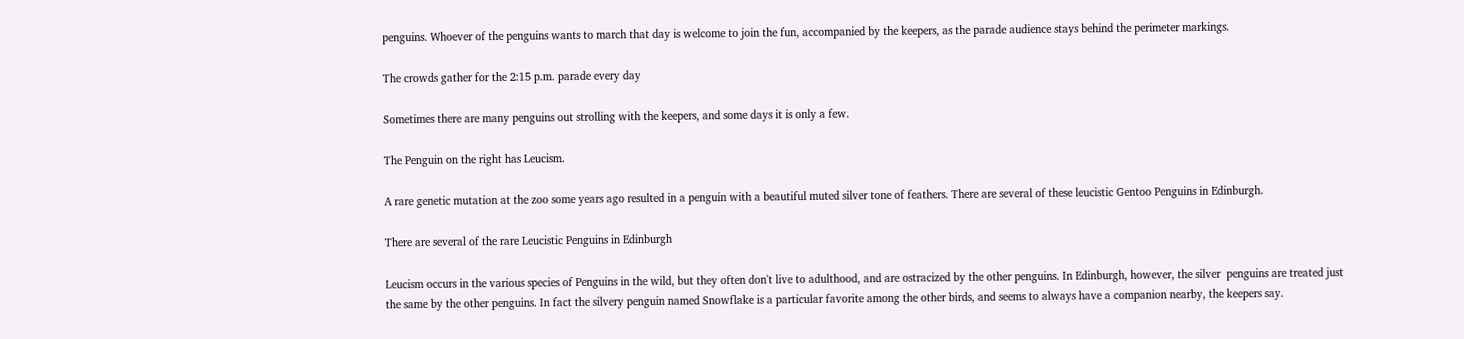penguins. Whoever of the penguins wants to march that day is welcome to join the fun, accompanied by the keepers, as the parade audience stays behind the perimeter markings.

The crowds gather for the 2:15 p.m. parade every day

Sometimes there are many penguins out strolling with the keepers, and some days it is only a few.

The Penguin on the right has Leucism.

A rare genetic mutation at the zoo some years ago resulted in a penguin with a beautiful muted silver tone of feathers. There are several of these leucistic Gentoo Penguins in Edinburgh.

There are several of the rare Leucistic Penguins in Edinburgh

Leucism occurs in the various species of Penguins in the wild, but they often don't live to adulthood, and are ostracized by the other penguins. In Edinburgh, however, the silver  penguins are treated just the same by the other penguins. In fact the silvery penguin named Snowflake is a particular favorite among the other birds, and seems to always have a companion nearby, the keepers say.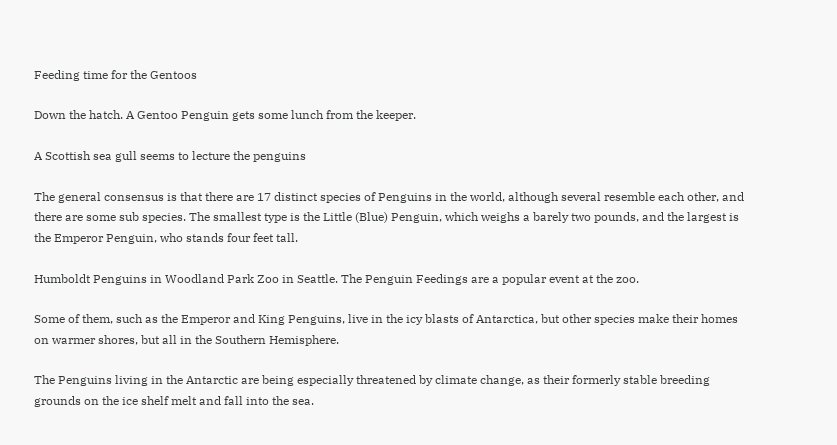Feeding time for the Gentoos

Down the hatch. A Gentoo Penguin gets some lunch from the keeper.

A Scottish sea gull seems to lecture the penguins

The general consensus is that there are 17 distinct species of Penguins in the world, although several resemble each other, and there are some sub species. The smallest type is the Little (Blue) Penguin, which weighs a barely two pounds, and the largest is the Emperor Penguin, who stands four feet tall.

Humboldt Penguins in Woodland Park Zoo in Seattle. The Penguin Feedings are a popular event at the zoo.

Some of them, such as the Emperor and King Penguins, live in the icy blasts of Antarctica, but other species make their homes on warmer shores, but all in the Southern Hemisphere.

The Penguins living in the Antarctic are being especially threatened by climate change, as their formerly stable breeding grounds on the ice shelf melt and fall into the sea.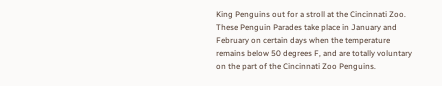King Penguins out for a stroll at the Cincinnati Zoo. These Penguin Parades take place in January and February on certain days when the temperature remains below 50 degrees F, and are totally voluntary on the part of the Cincinnati Zoo Penguins.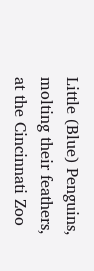Little (Blue) Penguins, molting their feathers, at the Cincinnati Zoo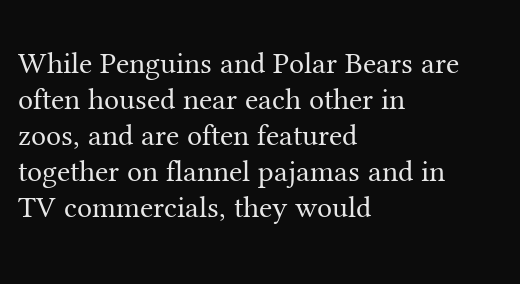While Penguins and Polar Bears are often housed near each other in zoos, and are often featured together on flannel pajamas and in TV commercials, they would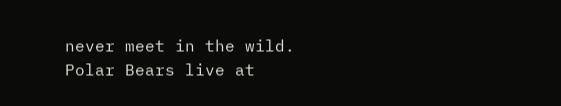never meet in the wild. Polar Bears live at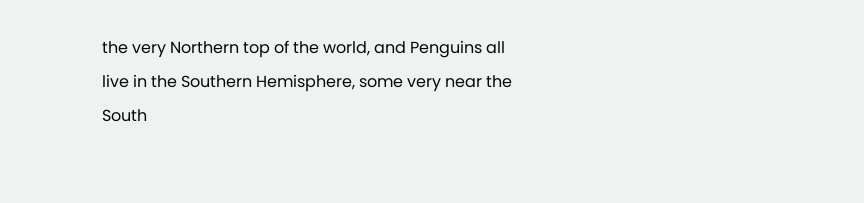the very Northern top of the world, and Penguins all live in the Southern Hemisphere, some very near the South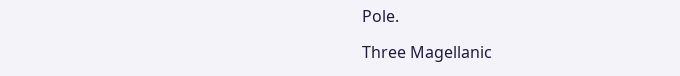Pole.

Three Magellanic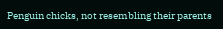Penguin chicks, not resembling their parents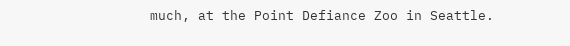much, at the Point Defiance Zoo in Seattle.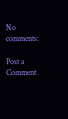No comments:

Post a Comment